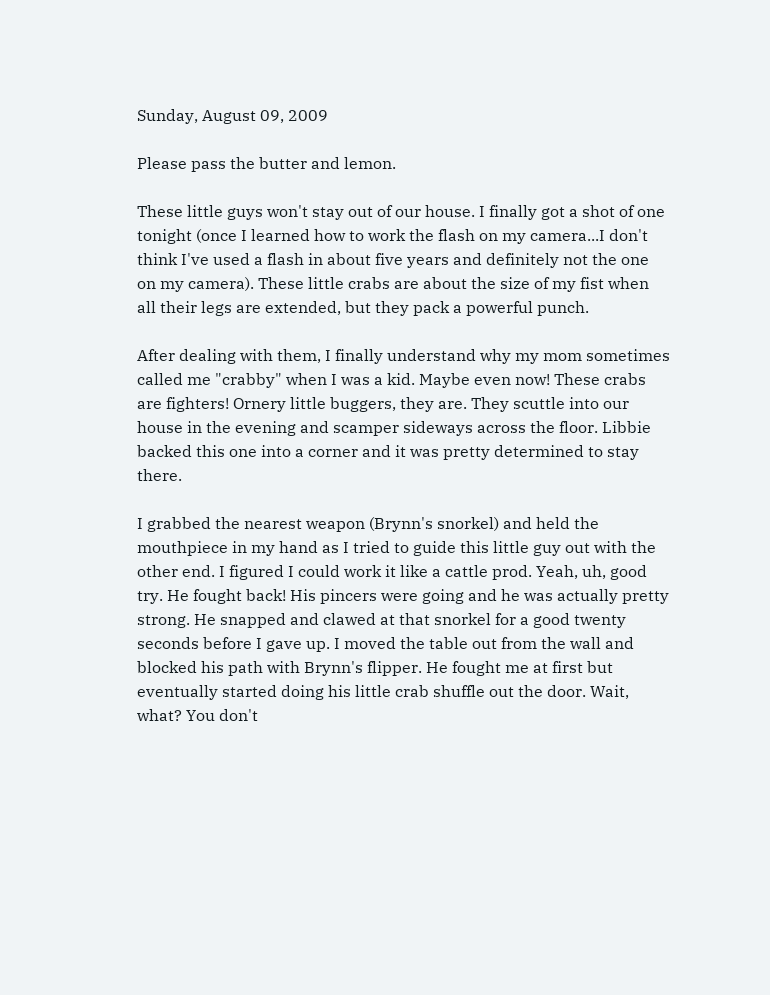Sunday, August 09, 2009

Please pass the butter and lemon.

These little guys won't stay out of our house. I finally got a shot of one tonight (once I learned how to work the flash on my camera...I don't think I've used a flash in about five years and definitely not the one on my camera). These little crabs are about the size of my fist when all their legs are extended, but they pack a powerful punch.

After dealing with them, I finally understand why my mom sometimes called me "crabby" when I was a kid. Maybe even now! These crabs are fighters! Ornery little buggers, they are. They scuttle into our house in the evening and scamper sideways across the floor. Libbie backed this one into a corner and it was pretty determined to stay there.

I grabbed the nearest weapon (Brynn's snorkel) and held the mouthpiece in my hand as I tried to guide this little guy out with the other end. I figured I could work it like a cattle prod. Yeah, uh, good try. He fought back! His pincers were going and he was actually pretty strong. He snapped and clawed at that snorkel for a good twenty seconds before I gave up. I moved the table out from the wall and blocked his path with Brynn's flipper. He fought me at first but eventually started doing his little crab shuffle out the door. Wait, what? You don't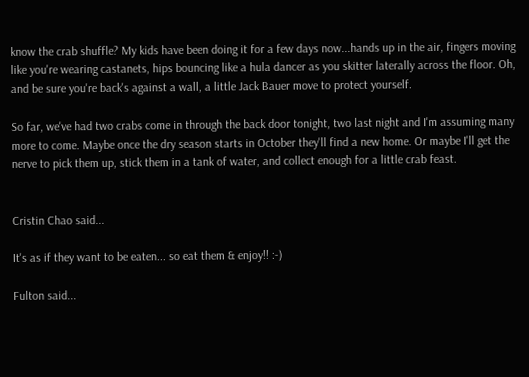know the crab shuffle? My kids have been doing it for a few days now...hands up in the air, fingers moving like you're wearing castanets, hips bouncing like a hula dancer as you skitter laterally across the floor. Oh, and be sure you're back's against a wall, a little Jack Bauer move to protect yourself.

So far, we've had two crabs come in through the back door tonight, two last night and I'm assuming many more to come. Maybe once the dry season starts in October they'll find a new home. Or maybe I'll get the nerve to pick them up, stick them in a tank of water, and collect enough for a little crab feast.


Cristin Chao said...

It's as if they want to be eaten... so eat them & enjoy!! :-)

Fulton said...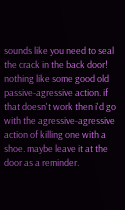sounds like you need to seal the crack in the back door! nothing like some good old passive-agressive action. if that doesn't work then i'd go with the agressive-agressive action of killing one with a shoe. maybe leave it at the door as a reminder.